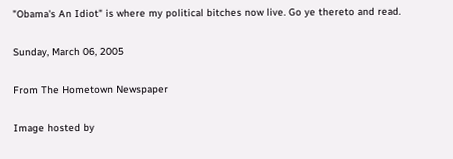"Obama's An Idiot" is where my political bitches now live. Go ye thereto and read.

Sunday, March 06, 2005

From The Hometown Newspaper

Image hosted by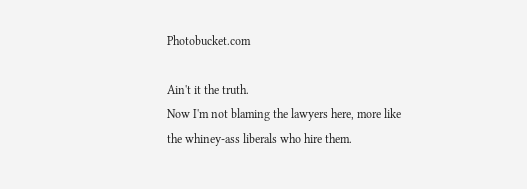Photobucket.com

Ain't it the truth.
Now I'm not blaming the lawyers here, more like the whiney-ass liberals who hire them.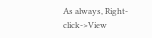As always, Right-click->View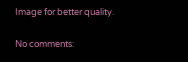Image for better quality.

No comments: